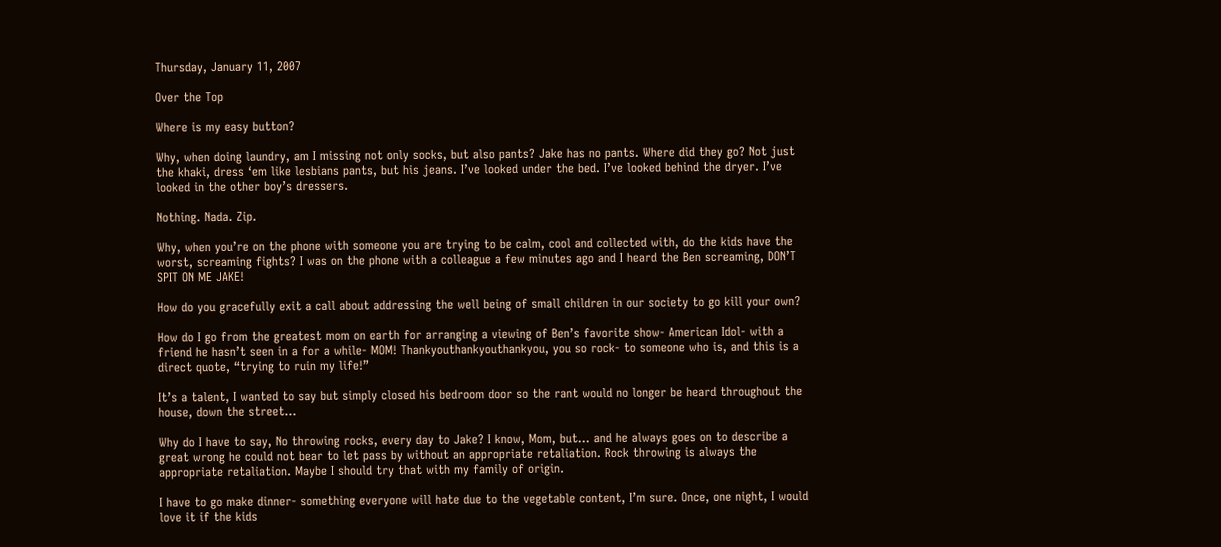Thursday, January 11, 2007

Over the Top

Where is my easy button?

Why, when doing laundry, am I missing not only socks, but also pants? Jake has no pants. Where did they go? Not just the khaki, dress ‘em like lesbians pants, but his jeans. I’ve looked under the bed. I’ve looked behind the dryer. I’ve looked in the other boy’s dressers.

Nothing. Nada. Zip.

Why, when you’re on the phone with someone you are trying to be calm, cool and collected with, do the kids have the worst, screaming fights? I was on the phone with a colleague a few minutes ago and I heard the Ben screaming, DON’T SPIT ON ME JAKE!

How do you gracefully exit a call about addressing the well being of small children in our society to go kill your own?

How do I go from the greatest mom on earth for arranging a viewing of Ben’s favorite show- American Idol- with a friend he hasn’t seen in a for a while- MOM! Thankyouthankyouthankyou, you so rock- to someone who is, and this is a direct quote, “trying to ruin my life!”

It’s a talent, I wanted to say but simply closed his bedroom door so the rant would no longer be heard throughout the house, down the street…

Why do I have to say, No throwing rocks, every day to Jake? I know, Mom, but… and he always goes on to describe a great wrong he could not bear to let pass by without an appropriate retaliation. Rock throwing is always the appropriate retaliation. Maybe I should try that with my family of origin.

I have to go make dinner- something everyone will hate due to the vegetable content, I’m sure. Once, one night, I would love it if the kids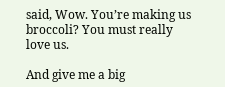said, Wow. You’re making us broccoli? You must really love us.

And give me a big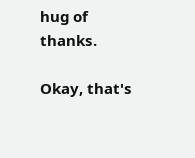hug of thanks.

Okay, that's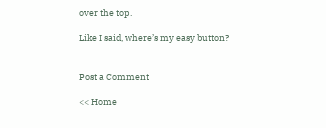over the top.

Like I said, where’s my easy button?


Post a Comment

<< Home